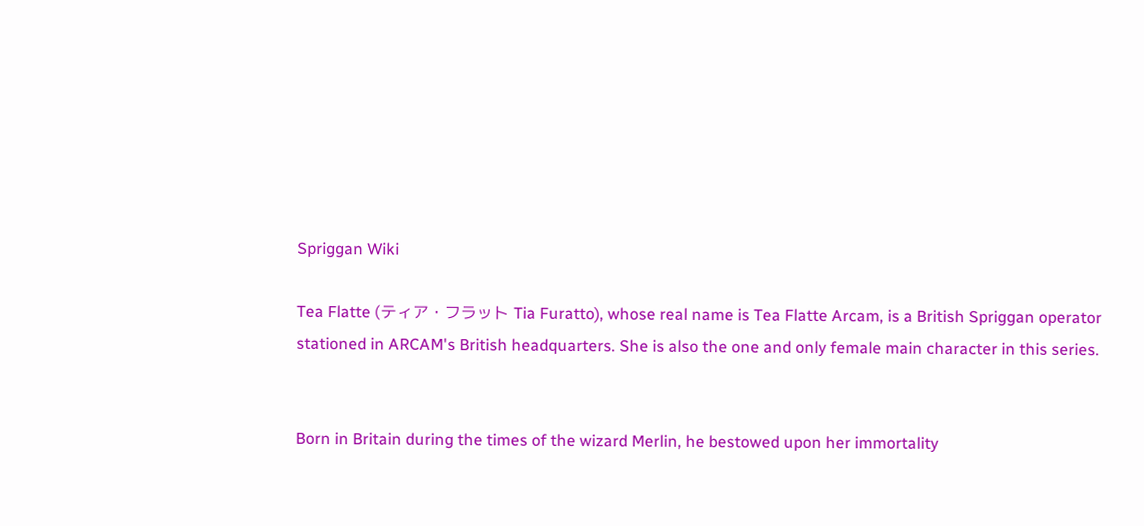Spriggan Wiki

Tea Flatte (ティア・フラット Tia Furatto), whose real name is Tea Flatte Arcam, is a British Spriggan operator stationed in ARCAM's British headquarters. She is also the one and only female main character in this series.


Born in Britain during the times of the wizard Merlin, he bestowed upon her immortality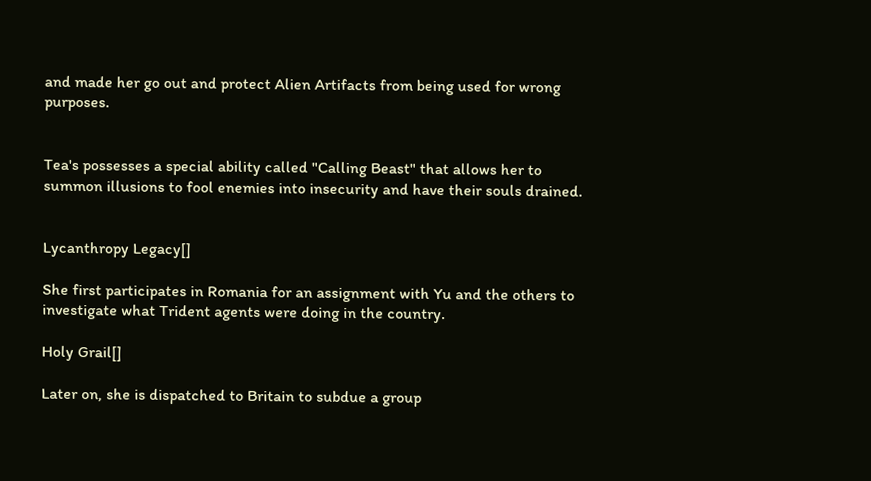and made her go out and protect Alien Artifacts from being used for wrong purposes.


Tea's possesses a special ability called "Calling Beast" that allows her to summon illusions to fool enemies into insecurity and have their souls drained.


Lycanthropy Legacy[]

She first participates in Romania for an assignment with Yu and the others to investigate what Trident agents were doing in the country.

Holy Grail[]

Later on, she is dispatched to Britain to subdue a group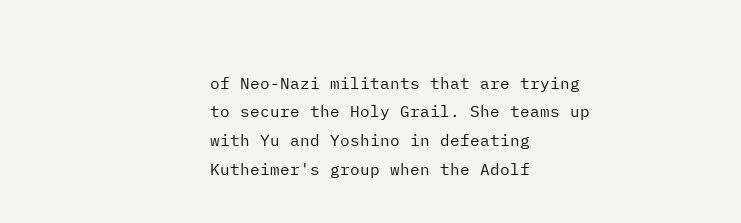of Neo-Nazi militants that are trying to secure the Holy Grail. She teams up with Yu and Yoshino in defeating Kutheimer's group when the Adolf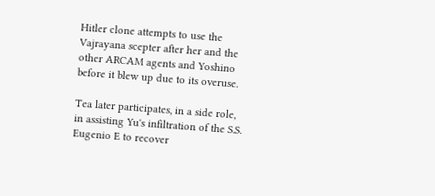Hitler clone attempts to use the Vajrayana scepter after her and the other ARCAM agents and Yoshino before it blew up due to its overuse.

Tea later participates, in a side role, in assisting Yu's infiltration of the S.S. Eugenio E to recover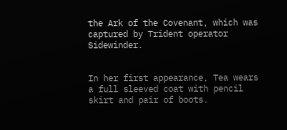the Ark of the Covenant, which was captured by Trident operator Sidewinder.


In her first appearance, Tea wears a full sleeved coat with pencil skirt and pair of boots.